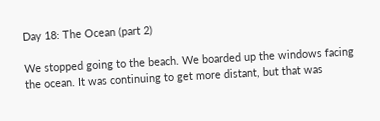Day 18: The Ocean (part 2)

We stopped going to the beach. We boarded up the windows facing the ocean. It was continuing to get more distant, but that was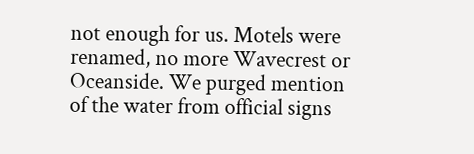not enough for us. Motels were renamed, no more Wavecrest or Oceanside. We purged mention of the water from official signs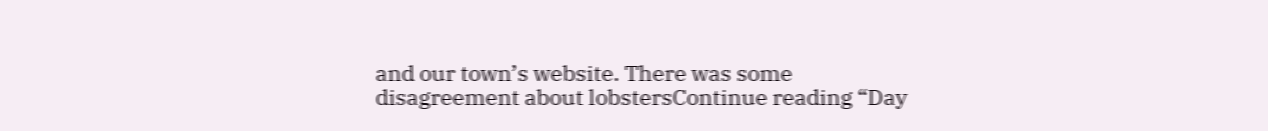and our town’s website. There was some disagreement about lobstersContinue reading “Day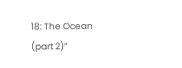18: The Ocean (part 2)”